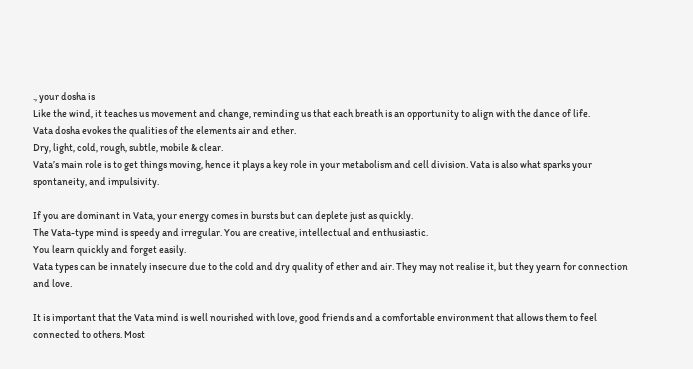., your dosha is
Like the wind, it teaches us movement and change, reminding us that each breath is an opportunity to align with the dance of life.
Vata dosha evokes the qualities of the elements air and ether.
Dry, light, cold, rough, subtle, mobile & clear.
Vata’s main role is to get things moving, hence it plays a key role in your metabolism and cell division. Vata is also what sparks your spontaneity, and impulsivity.

If you are dominant in Vata, your energy comes in bursts but can deplete just as quickly.
The Vata-type mind is speedy and irregular. You are creative, intellectual and enthusiastic.
You learn quickly and forget easily.
Vata types can be innately insecure due to the cold and dry quality of ether and air. They may not realise it, but they yearn for connection and love.

It is important that the Vata mind is well nourished with love, good friends and a comfortable environment that allows them to feel connected to others. Most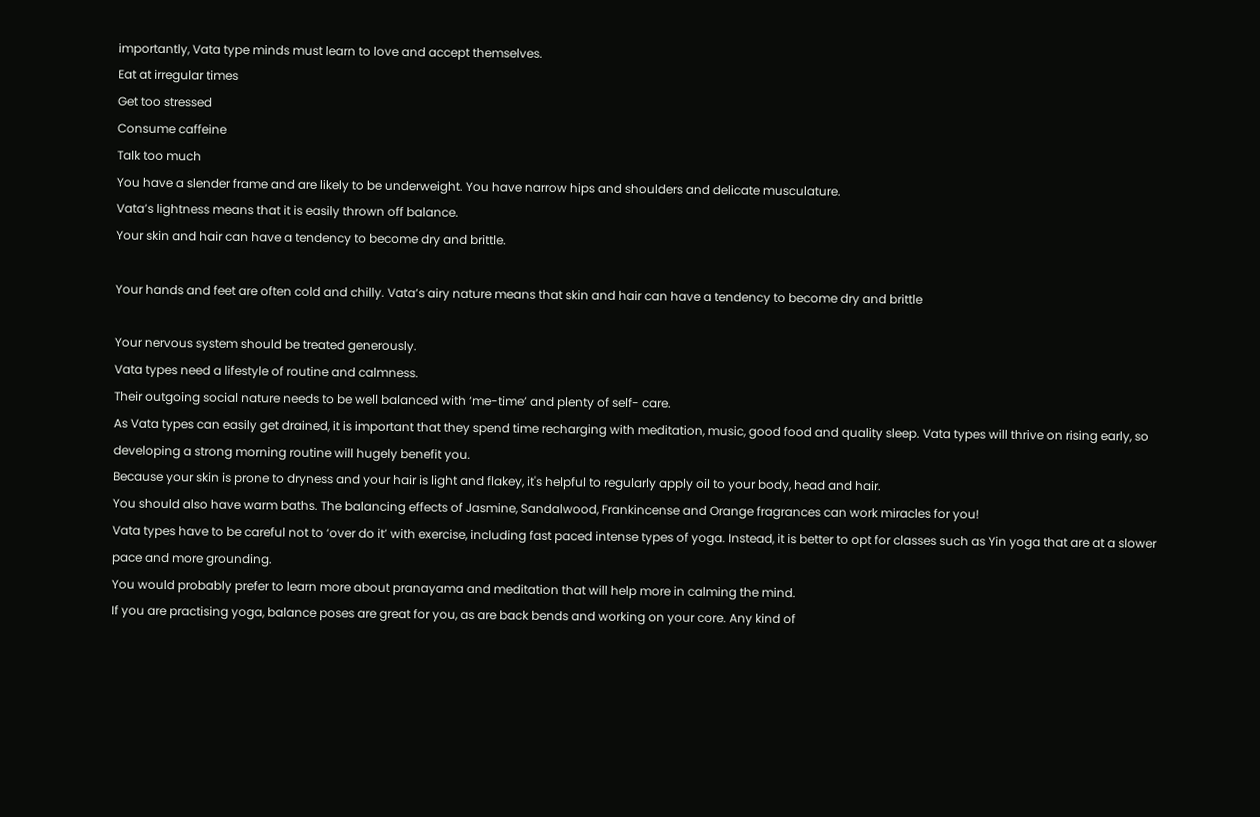importantly, Vata type minds must learn to love and accept themselves.
Eat at irregular times
Get too stressed
Consume caffeine
Talk too much
You have a slender frame and are likely to be underweight. You have narrow hips and shoulders and delicate musculature.
Vata’s lightness means that it is easily thrown off balance.
Your skin and hair can have a tendency to become dry and brittle.

Your hands and feet are often cold and chilly. Vata’s airy nature means that skin and hair can have a tendency to become dry and brittle

Your nervous system should be treated generously.
Vata types need a lifestyle of routine and calmness.
Their outgoing social nature needs to be well balanced with ‘me-time’ and plenty of self- care.
As Vata types can easily get drained, it is important that they spend time recharging with meditation, music, good food and quality sleep. Vata types will thrive on rising early, so developing a strong morning routine will hugely benefit you.
Because your skin is prone to dryness and your hair is light and flakey, it's helpful to regularly apply oil to your body, head and hair.
You should also have warm baths. The balancing effects of Jasmine, Sandalwood, Frankincense and Orange fragrances can work miracles for you!
Vata types have to be careful not to ‘over do it’ with exercise, including fast paced intense types of yoga. Instead, it is better to opt for classes such as Yin yoga that are at a slower pace and more grounding.
You would probably prefer to learn more about pranayama and meditation that will help more in calming the mind.
If you are practising yoga, balance poses are great for you, as are back bends and working on your core. Any kind of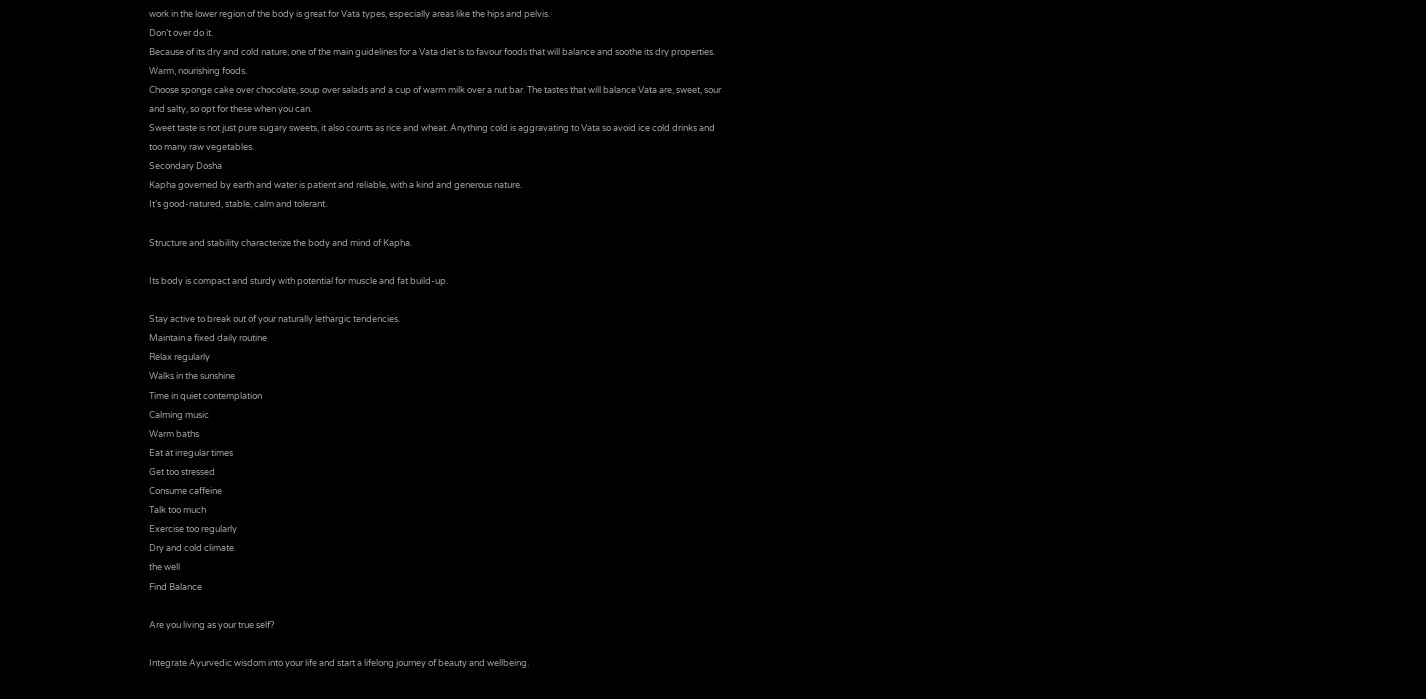work in the lower region of the body is great for Vata types, especially areas like the hips and pelvis.
Don’t over do it.
Because of its dry and cold nature, one of the main guidelines for a Vata diet is to favour foods that will balance and soothe its dry properties.
Warm, nourishing foods.
Choose sponge cake over chocolate, soup over salads and a cup of warm milk over a nut bar. The tastes that will balance Vata are, sweet, sour and salty, so opt for these when you can.
Sweet taste is not just pure sugary sweets, it also counts as rice and wheat. Anything cold is aggravating to Vata so avoid ice cold drinks and too many raw vegetables.
Secondary Dosha
Kapha governed by earth and water is patient and reliable, with a kind and generous nature.
It’s good-natured, stable, calm and tolerant.

Structure and stability characterize the body and mind of Kapha.

Its body is compact and sturdy with potential for muscle and fat build-up.

Stay active to break out of your naturally lethargic tendencies.
Maintain a fixed daily routine
Relax regularly
Walks in the sunshine
Time in quiet contemplation
Calming music
Warm baths
Eat at irregular times
Get too stressed
Consume caffeine
Talk too much
Exercise too regularly
Dry and cold climate
the well
Find Balance

Are you living as your true self?

Integrate Ayurvedic wisdom into your life and start a lifelong journey of beauty and wellbeing.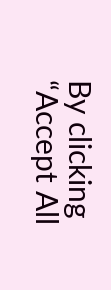By clicking “Accept All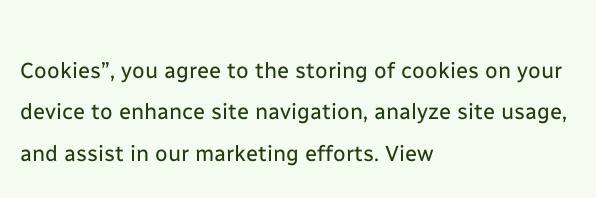Cookies”, you agree to the storing of cookies on your device to enhance site navigation, analyze site usage, and assist in our marketing efforts. View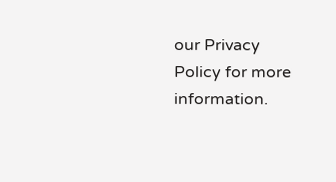our Privacy Policy for more information.